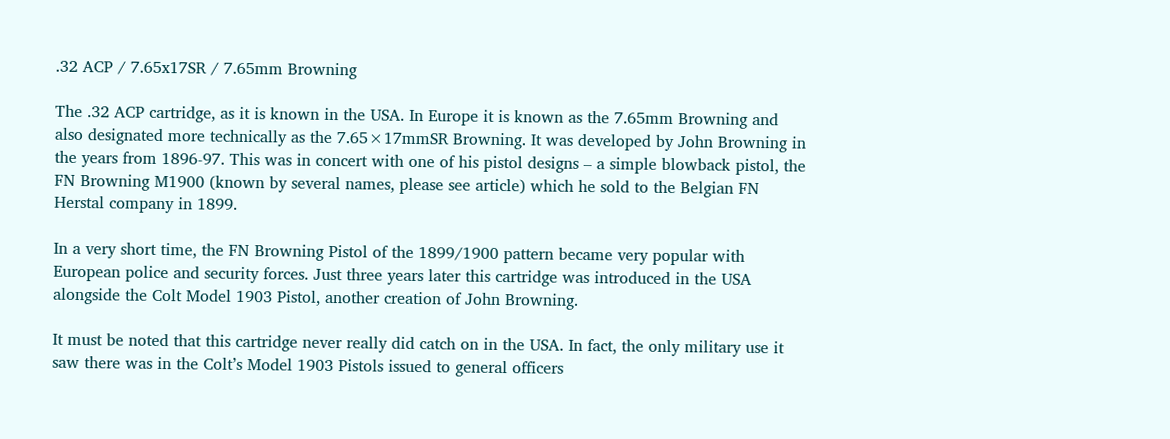.32 ACP / 7.65x17SR / 7.65mm Browning

The .32 ACP cartridge, as it is known in the USA. In Europe it is known as the 7.65mm Browning and also designated more technically as the 7.65×17mmSR Browning. It was developed by John Browning in the years from 1896-97. This was in concert with one of his pistol designs – a simple blowback pistol, the FN Browning M1900 (known by several names, please see article) which he sold to the Belgian FN Herstal company in 1899.

In a very short time, the FN Browning Pistol of the 1899/1900 pattern became very popular with European police and security forces. Just three years later this cartridge was introduced in the USA alongside the Colt Model 1903 Pistol, another creation of John Browning.

It must be noted that this cartridge never really did catch on in the USA. In fact, the only military use it saw there was in the Colt’s Model 1903 Pistols issued to general officers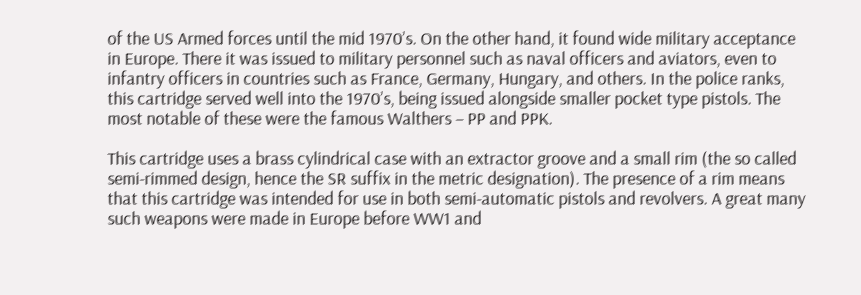of the US Armed forces until the mid 1970’s. On the other hand, it found wide military acceptance in Europe. There it was issued to military personnel such as naval officers and aviators, even to infantry officers in countries such as France, Germany, Hungary, and others. In the police ranks, this cartridge served well into the 1970’s, being issued alongside smaller pocket type pistols. The most notable of these were the famous Walthers – PP and PPK.

This cartridge uses a brass cylindrical case with an extractor groove and a small rim (the so called semi-rimmed design, hence the SR suffix in the metric designation). The presence of a rim means that this cartridge was intended for use in both semi-automatic pistols and revolvers. A great many such weapons were made in Europe before WW1 and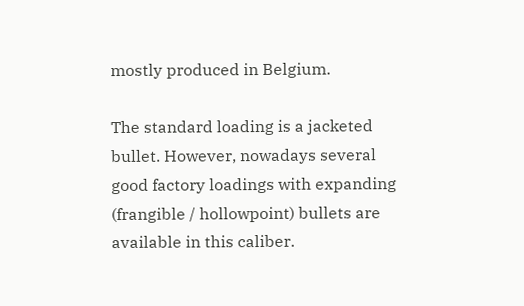mostly produced in Belgium.

The standard loading is a jacketed bullet. However, nowadays several good factory loadings with expanding (frangible / hollowpoint) bullets are available in this caliber.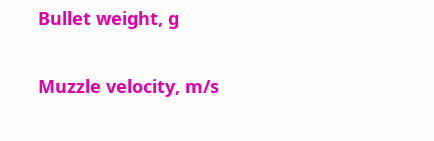Bullet weight, g

Muzzle velocity, m/s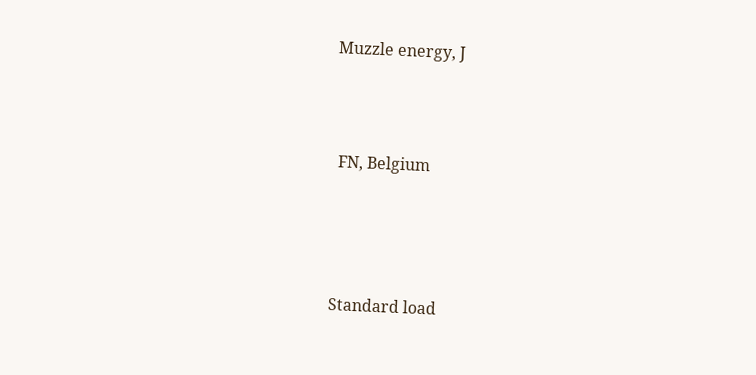Muzzle energy, J



 FN, Belgium




Standard load